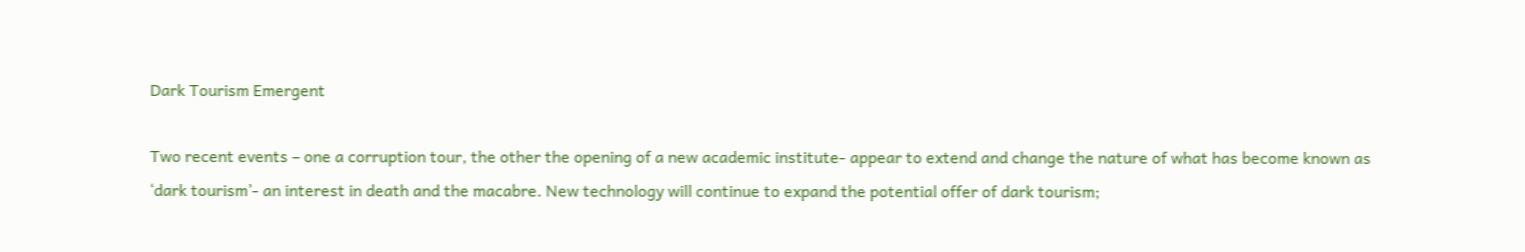Dark Tourism Emergent

Two recent events – one a corruption tour, the other the opening of a new academic institute- appear to extend and change the nature of what has become known as ‘dark tourism’- an interest in death and the macabre. New technology will continue to expand the potential offer of dark tourism;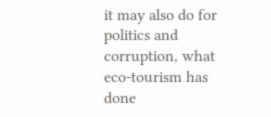it may also do for politics and corruption, what eco-tourism has done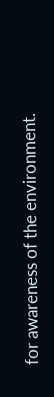for awareness of the environment.